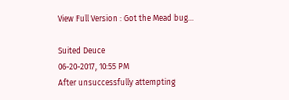View Full Version : Got the Mead bug...

Suited Deuce
06-20-2017, 10:55 PM
After unsuccessfully attempting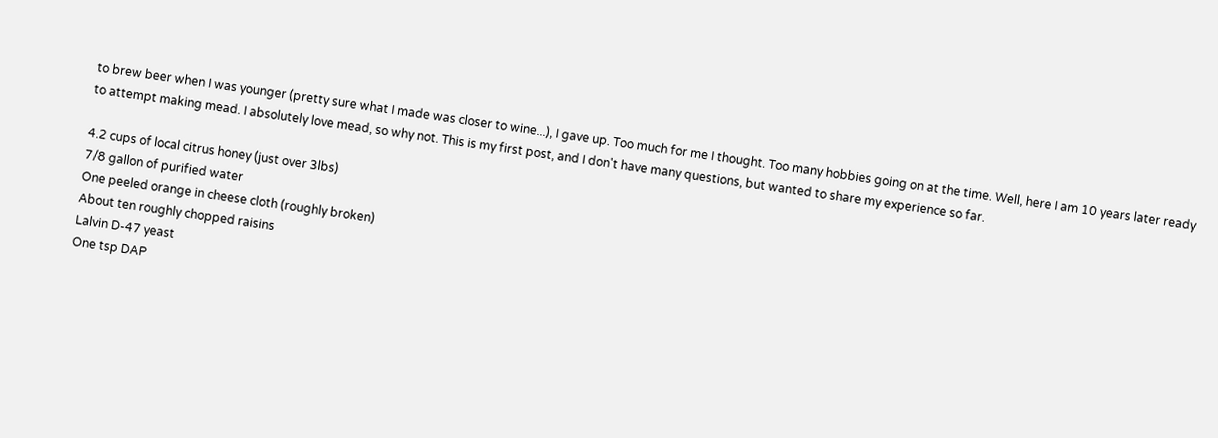to brew beer when I was younger (pretty sure what I made was closer to wine...), I gave up. Too much for me I thought. Too many hobbies going on at the time. Well, here I am 10 years later ready to attempt making mead. I absolutely love mead, so why not. This is my first post, and I don't have many questions, but wanted to share my experience so far.

4.2 cups of local citrus honey (just over 3lbs)
7/8 gallon of purified water
One peeled orange in cheese cloth (roughly broken)
About ten roughly chopped raisins
Lalvin D-47 yeast
One tsp DAP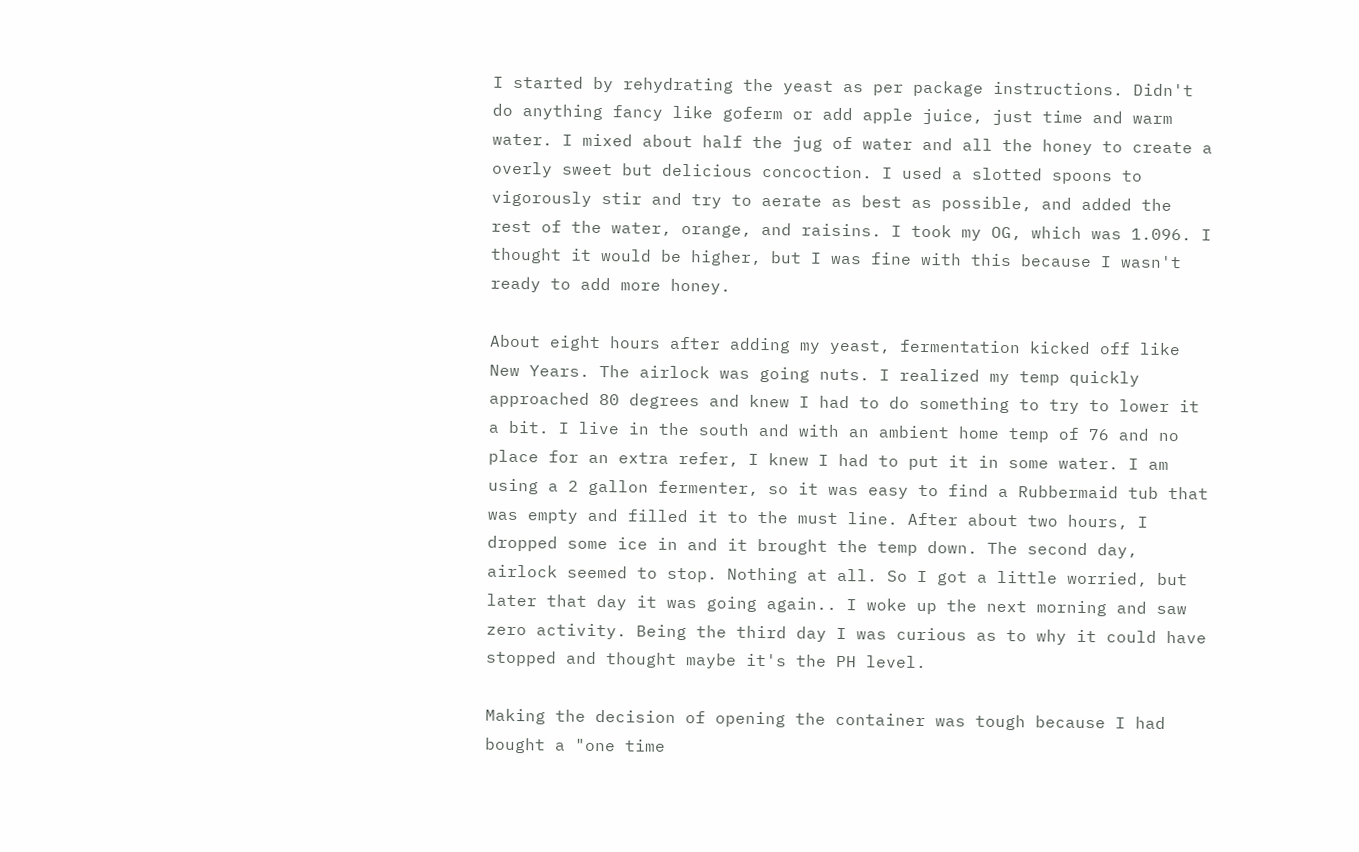I started by rehydrating the yeast as per package instructions. Didn't do anything fancy like goferm or add apple juice, just time and warm water. I mixed about half the jug of water and all the honey to create a overly sweet but delicious concoction. I used a slotted spoons to vigorously stir and try to aerate as best as possible, and added the rest of the water, orange, and raisins. I took my OG, which was 1.096. I thought it would be higher, but I was fine with this because I wasn't ready to add more honey.

About eight hours after adding my yeast, fermentation kicked off like New Years. The airlock was going nuts. I realized my temp quickly approached 80 degrees and knew I had to do something to try to lower it a bit. I live in the south and with an ambient home temp of 76 and no place for an extra refer, I knew I had to put it in some water. I am using a 2 gallon fermenter, so it was easy to find a Rubbermaid tub that was empty and filled it to the must line. After about two hours, I dropped some ice in and it brought the temp down. The second day, airlock seemed to stop. Nothing at all. So I got a little worried, but later that day it was going again.. I woke up the next morning and saw zero activity. Being the third day I was curious as to why it could have stopped and thought maybe it's the PH level.

Making the decision of opening the container was tough because I had bought a "one time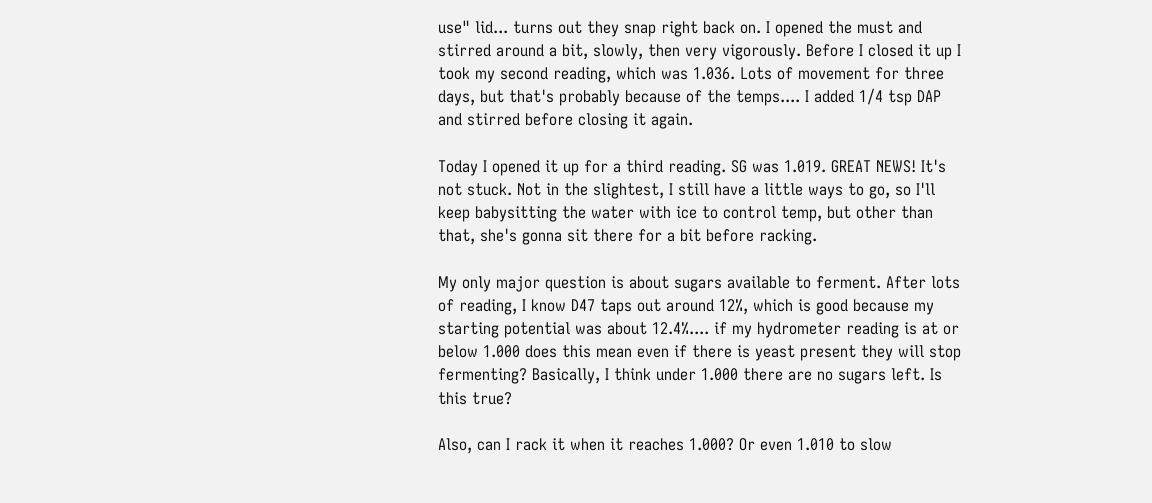use" lid... turns out they snap right back on. I opened the must and stirred around a bit, slowly, then very vigorously. Before I closed it up I took my second reading, which was 1.036. Lots of movement for three days, but that's probably because of the temps.... I added 1/4 tsp DAP and stirred before closing it again.

Today I opened it up for a third reading. SG was 1.019. GREAT NEWS! It's not stuck. Not in the slightest, I still have a little ways to go, so I'll keep babysitting the water with ice to control temp, but other than that, she's gonna sit there for a bit before racking.

My only major question is about sugars available to ferment. After lots of reading, I know D47 taps out around 12%, which is good because my starting potential was about 12.4%.... if my hydrometer reading is at or below 1.000 does this mean even if there is yeast present they will stop fermenting? Basically, I think under 1.000 there are no sugars left. Is this true?

Also, can I rack it when it reaches 1.000? Or even 1.010 to slow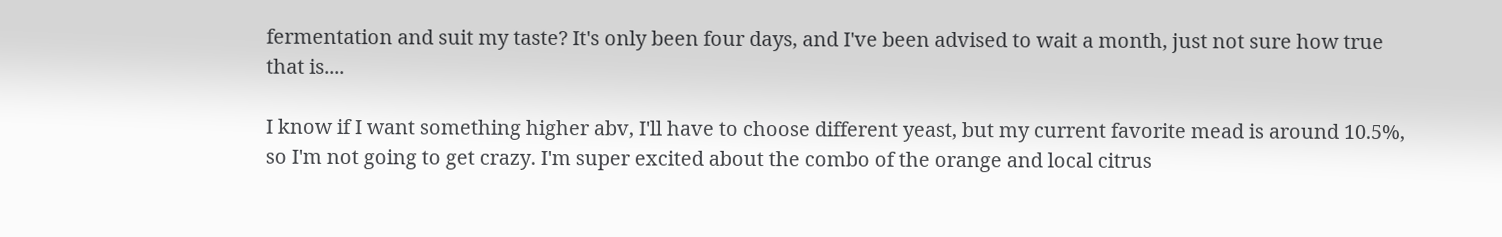fermentation and suit my taste? It's only been four days, and I've been advised to wait a month, just not sure how true that is....

I know if I want something higher abv, I'll have to choose different yeast, but my current favorite mead is around 10.5%, so I'm not going to get crazy. I'm super excited about the combo of the orange and local citrus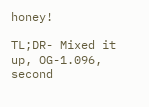honey!

TL;DR- Mixed it up, OG-1.096, second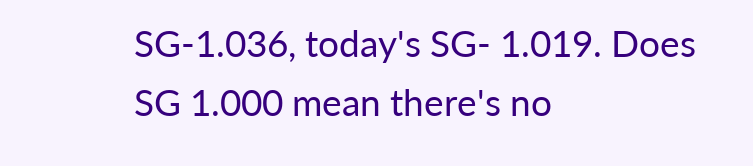SG-1.036, today's SG- 1.019. Does SG 1.000 mean there's no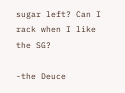sugar left? Can I rack when I like the SG?

-the Deuce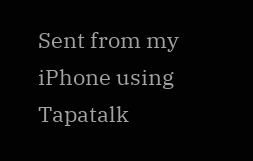Sent from my iPhone using Tapatalk